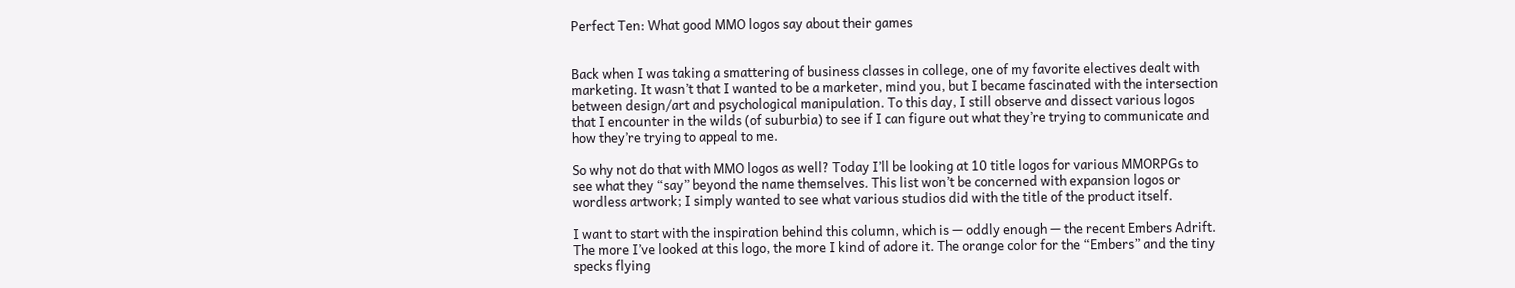Perfect Ten: What good MMO logos say about their games


Back when I was taking a smattering of business classes in college, one of my favorite electives dealt with marketing. It wasn’t that I wanted to be a marketer, mind you, but I became fascinated with the intersection between design/art and psychological manipulation. To this day, I still observe and dissect various logos that I encounter in the wilds (of suburbia) to see if I can figure out what they’re trying to communicate and how they’re trying to appeal to me.

So why not do that with MMO logos as well? Today I’ll be looking at 10 title logos for various MMORPGs to see what they “say” beyond the name themselves. This list won’t be concerned with expansion logos or wordless artwork; I simply wanted to see what various studios did with the title of the product itself.

I want to start with the inspiration behind this column, which is — oddly enough — the recent Embers Adrift. The more I’ve looked at this logo, the more I kind of adore it. The orange color for the “Embers” and the tiny specks flying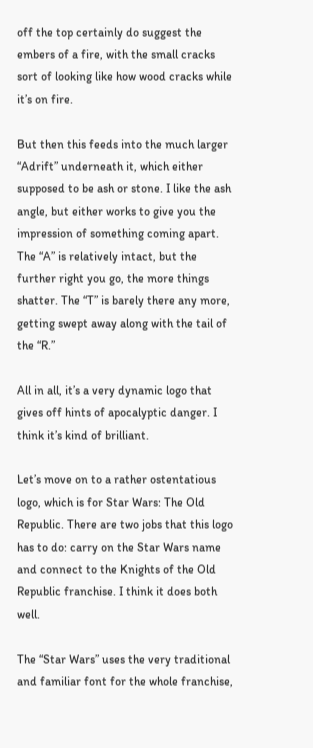off the top certainly do suggest the embers of a fire, with the small cracks sort of looking like how wood cracks while it’s on fire.

But then this feeds into the much larger “Adrift” underneath it, which either supposed to be ash or stone. I like the ash angle, but either works to give you the impression of something coming apart. The “A” is relatively intact, but the further right you go, the more things shatter. The “T” is barely there any more, getting swept away along with the tail of the “R.”

All in all, it’s a very dynamic logo that gives off hints of apocalyptic danger. I think it’s kind of brilliant.

Let’s move on to a rather ostentatious logo, which is for Star Wars: The Old Republic. There are two jobs that this logo has to do: carry on the Star Wars name and connect to the Knights of the Old Republic franchise. I think it does both well.

The “Star Wars” uses the very traditional and familiar font for the whole franchise,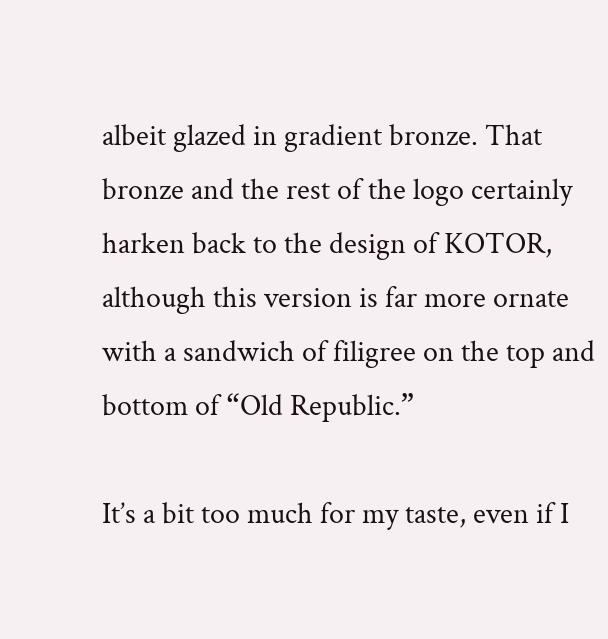albeit glazed in gradient bronze. That bronze and the rest of the logo certainly harken back to the design of KOTOR, although this version is far more ornate with a sandwich of filigree on the top and bottom of “Old Republic.”

It’s a bit too much for my taste, even if I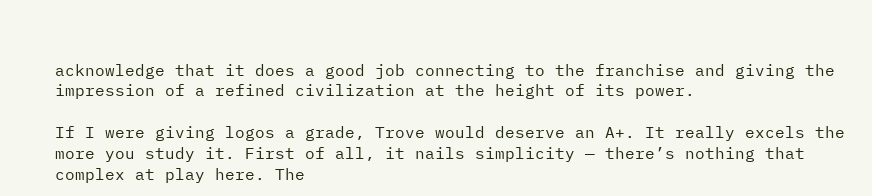acknowledge that it does a good job connecting to the franchise and giving the impression of a refined civilization at the height of its power.

If I were giving logos a grade, Trove would deserve an A+. It really excels the more you study it. First of all, it nails simplicity — there’s nothing that complex at play here. The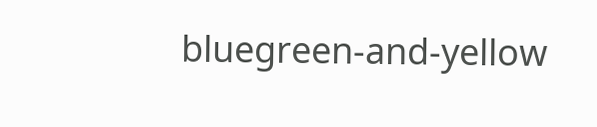bluegreen-and-yellow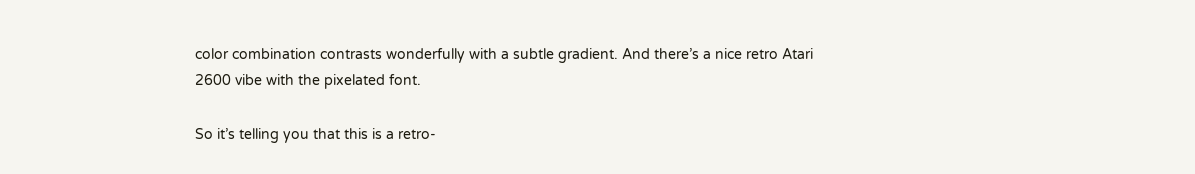color combination contrasts wonderfully with a subtle gradient. And there’s a nice retro Atari 2600 vibe with the pixelated font.

So it’s telling you that this is a retro-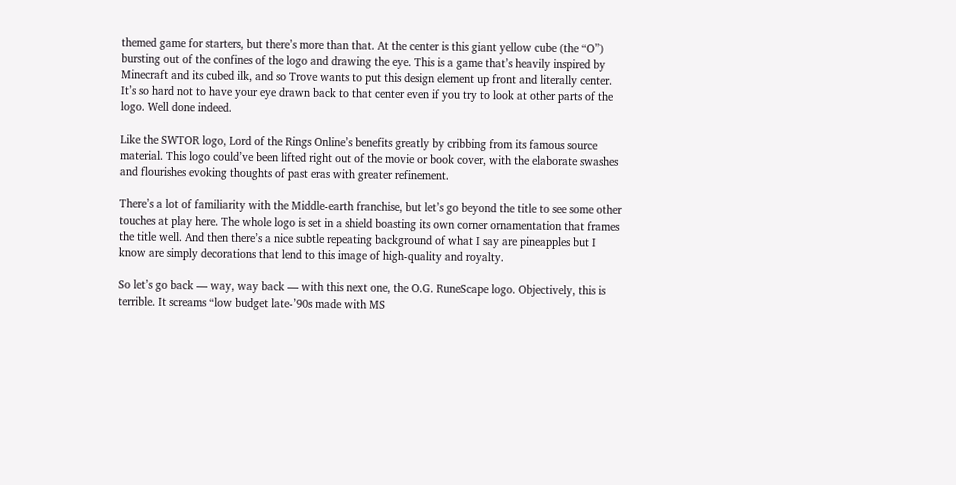themed game for starters, but there’s more than that. At the center is this giant yellow cube (the “O”) bursting out of the confines of the logo and drawing the eye. This is a game that’s heavily inspired by Minecraft and its cubed ilk, and so Trove wants to put this design element up front and literally center. It’s so hard not to have your eye drawn back to that center even if you try to look at other parts of the logo. Well done indeed.

Like the SWTOR logo, Lord of the Rings Online’s benefits greatly by cribbing from its famous source material. This logo could’ve been lifted right out of the movie or book cover, with the elaborate swashes and flourishes evoking thoughts of past eras with greater refinement.

There’s a lot of familiarity with the Middle-earth franchise, but let’s go beyond the title to see some other touches at play here. The whole logo is set in a shield boasting its own corner ornamentation that frames the title well. And then there’s a nice subtle repeating background of what I say are pineapples but I know are simply decorations that lend to this image of high-quality and royalty.

So let’s go back — way, way back — with this next one, the O.G. RuneScape logo. Objectively, this is terrible. It screams “low budget late-’90s made with MS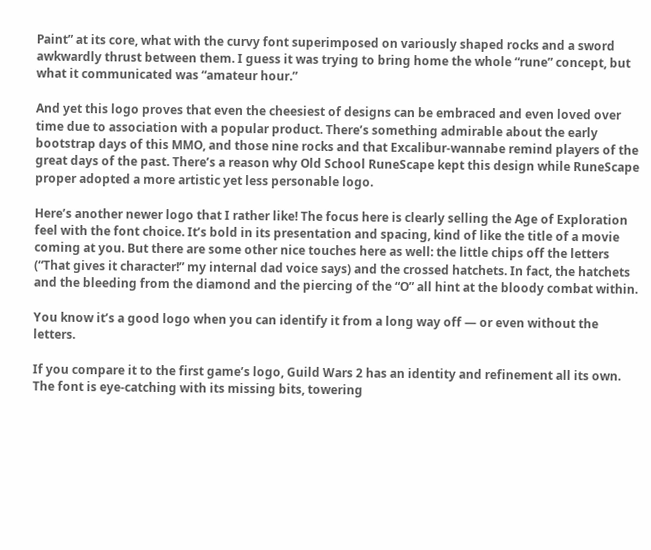Paint” at its core, what with the curvy font superimposed on variously shaped rocks and a sword awkwardly thrust between them. I guess it was trying to bring home the whole “rune” concept, but what it communicated was “amateur hour.”

And yet this logo proves that even the cheesiest of designs can be embraced and even loved over time due to association with a popular product. There’s something admirable about the early bootstrap days of this MMO, and those nine rocks and that Excalibur-wannabe remind players of the great days of the past. There’s a reason why Old School RuneScape kept this design while RuneScape proper adopted a more artistic yet less personable logo.

Here’s another newer logo that I rather like! The focus here is clearly selling the Age of Exploration feel with the font choice. It’s bold in its presentation and spacing, kind of like the title of a movie coming at you. But there are some other nice touches here as well: the little chips off the letters (“That gives it character!” my internal dad voice says) and the crossed hatchets. In fact, the hatchets and the bleeding from the diamond and the piercing of the “O” all hint at the bloody combat within.

You know it’s a good logo when you can identify it from a long way off — or even without the letters.

If you compare it to the first game’s logo, Guild Wars 2 has an identity and refinement all its own. The font is eye-catching with its missing bits, towering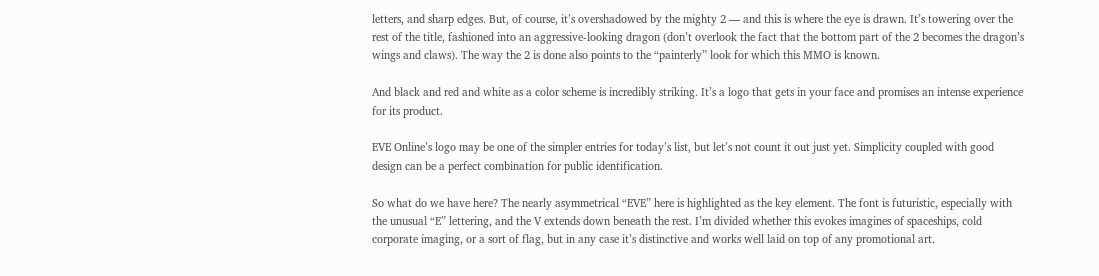letters, and sharp edges. But, of course, it’s overshadowed by the mighty 2 — and this is where the eye is drawn. It’s towering over the rest of the title, fashioned into an aggressive-looking dragon (don’t overlook the fact that the bottom part of the 2 becomes the dragon’s wings and claws). The way the 2 is done also points to the “painterly” look for which this MMO is known.

And black and red and white as a color scheme is incredibly striking. It’s a logo that gets in your face and promises an intense experience for its product.

EVE Online’s logo may be one of the simpler entries for today’s list, but let’s not count it out just yet. Simplicity coupled with good design can be a perfect combination for public identification.

So what do we have here? The nearly asymmetrical “EVE” here is highlighted as the key element. The font is futuristic, especially with the unusual “E” lettering, and the V extends down beneath the rest. I’m divided whether this evokes imagines of spaceships, cold corporate imaging, or a sort of flag, but in any case it’s distinctive and works well laid on top of any promotional art.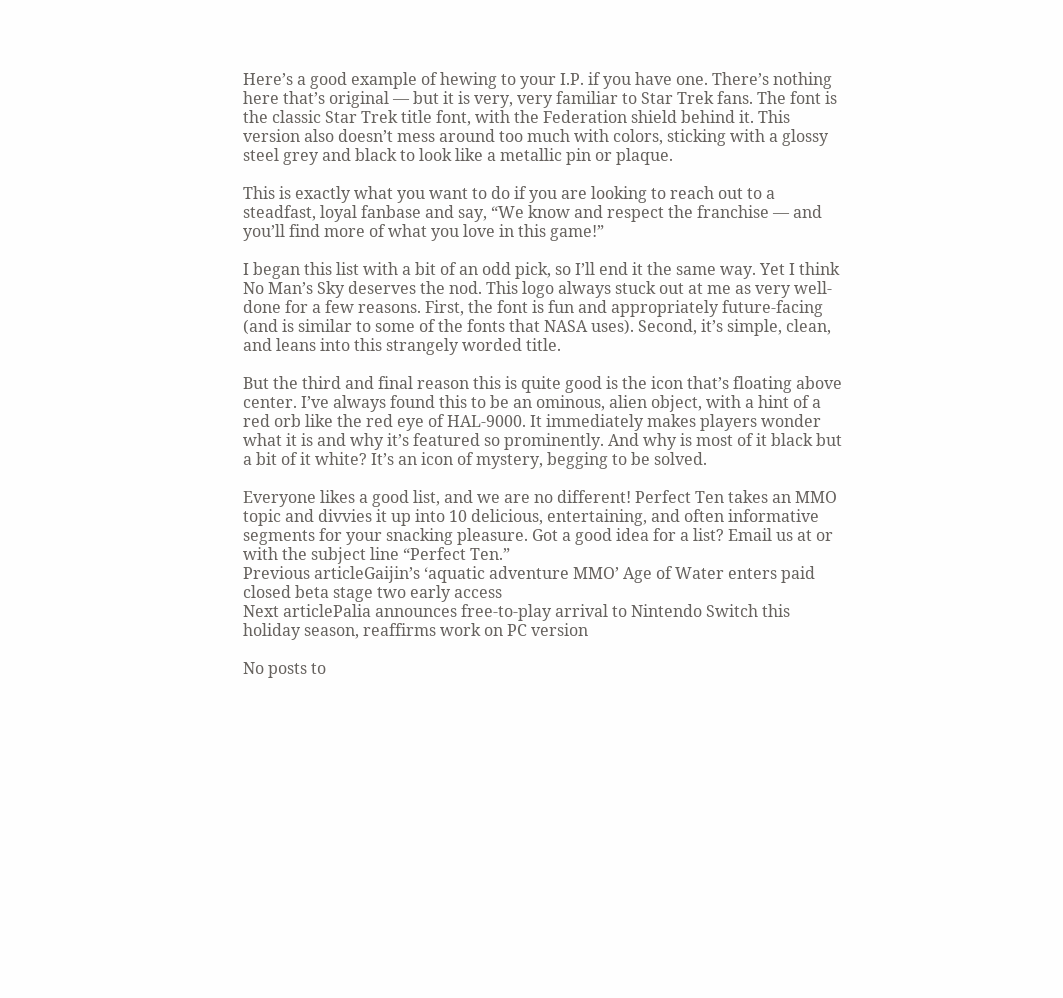Here’s a good example of hewing to your I.P. if you have one. There’s nothing here that’s original — but it is very, very familiar to Star Trek fans. The font is the classic Star Trek title font, with the Federation shield behind it. This version also doesn’t mess around too much with colors, sticking with a glossy steel grey and black to look like a metallic pin or plaque.

This is exactly what you want to do if you are looking to reach out to a steadfast, loyal fanbase and say, “We know and respect the franchise — and you’ll find more of what you love in this game!”

I began this list with a bit of an odd pick, so I’ll end it the same way. Yet I think No Man’s Sky deserves the nod. This logo always stuck out at me as very well-done for a few reasons. First, the font is fun and appropriately future-facing (and is similar to some of the fonts that NASA uses). Second, it’s simple, clean, and leans into this strangely worded title.

But the third and final reason this is quite good is the icon that’s floating above center. I’ve always found this to be an ominous, alien object, with a hint of a red orb like the red eye of HAL-9000. It immediately makes players wonder what it is and why it’s featured so prominently. And why is most of it black but a bit of it white? It’s an icon of mystery, begging to be solved.

Everyone likes a good list, and we are no different! Perfect Ten takes an MMO topic and divvies it up into 10 delicious, entertaining, and often informative segments for your snacking pleasure. Got a good idea for a list? Email us at or with the subject line “Perfect Ten.”
Previous articleGaijin’s ‘aquatic adventure MMO’ Age of Water enters paid closed beta stage two early access
Next articlePalia announces free-to-play arrival to Nintendo Switch this holiday season, reaffirms work on PC version

No posts to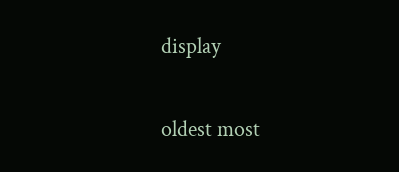display

oldest most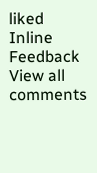liked
Inline Feedback
View all comments